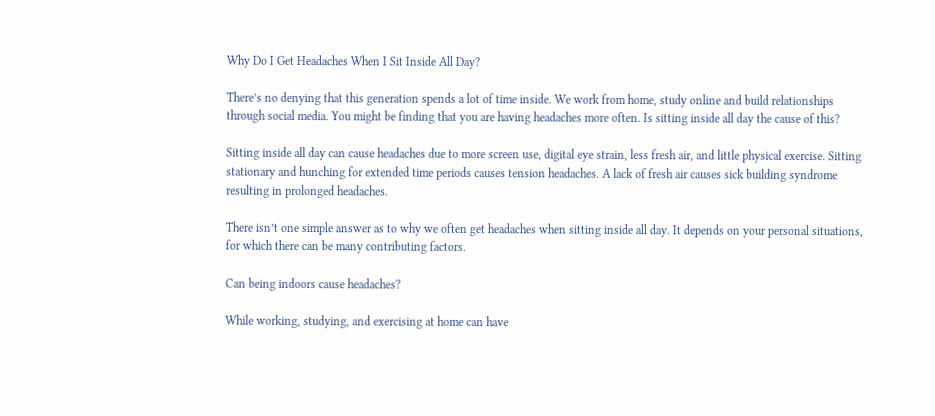Why Do I Get Headaches When I Sit Inside All Day?

There’s no denying that this generation spends a lot of time inside. We work from home, study online and build relationships through social media. You might be finding that you are having headaches more often. Is sitting inside all day the cause of this?

Sitting inside all day can cause headaches due to more screen use, digital eye strain, less fresh air, and little physical exercise. Sitting stationary and hunching for extended time periods causes tension headaches. A lack of fresh air causes sick building syndrome resulting in prolonged headaches.

There isn’t one simple answer as to why we often get headaches when sitting inside all day. It depends on your personal situations, for which there can be many contributing factors.

Can being indoors cause headaches?

While working, studying, and exercising at home can have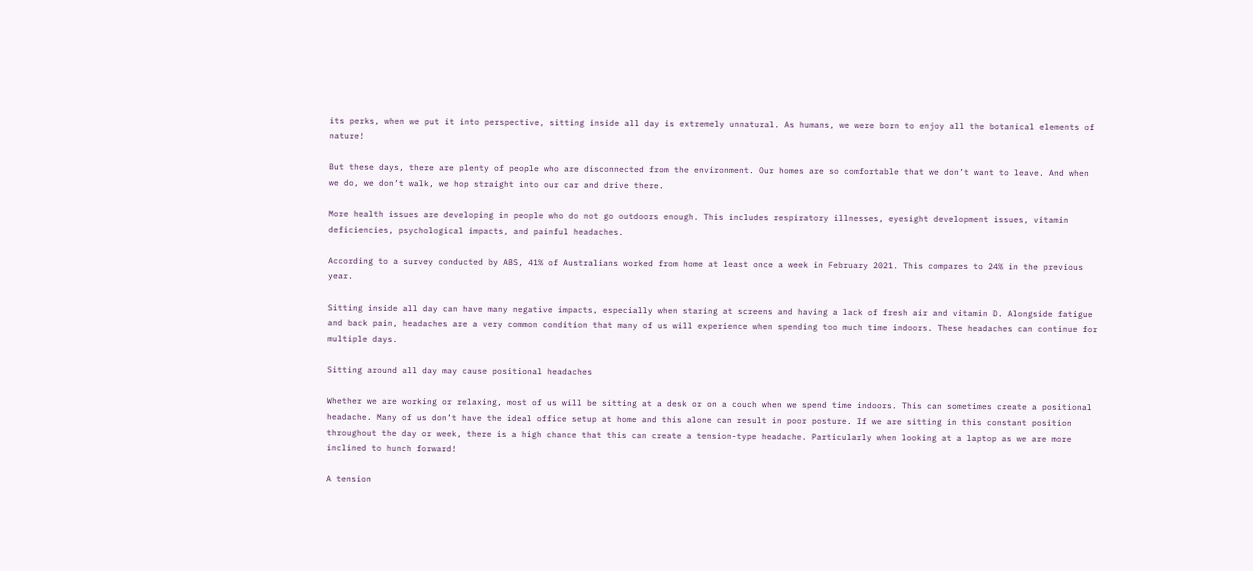its perks, when we put it into perspective, sitting inside all day is extremely unnatural. As humans, we were born to enjoy all the botanical elements of nature!

But these days, there are plenty of people who are disconnected from the environment. Our homes are so comfortable that we don’t want to leave. And when we do, we don’t walk, we hop straight into our car and drive there.

More health issues are developing in people who do not go outdoors enough. This includes respiratory illnesses, eyesight development issues, vitamin deficiencies, psychological impacts, and painful headaches.

According to a survey conducted by ABS, 41% of Australians worked from home at least once a week in February 2021. This compares to 24% in the previous year.

Sitting inside all day can have many negative impacts, especially when staring at screens and having a lack of fresh air and vitamin D. Alongside fatigue and back pain, headaches are a very common condition that many of us will experience when spending too much time indoors. These headaches can continue for multiple days.

Sitting around all day may cause positional headaches

Whether we are working or relaxing, most of us will be sitting at a desk or on a couch when we spend time indoors. This can sometimes create a positional headache. Many of us don’t have the ideal office setup at home and this alone can result in poor posture. If we are sitting in this constant position throughout the day or week, there is a high chance that this can create a tension-type headache. Particularly when looking at a laptop as we are more inclined to hunch forward!

A tension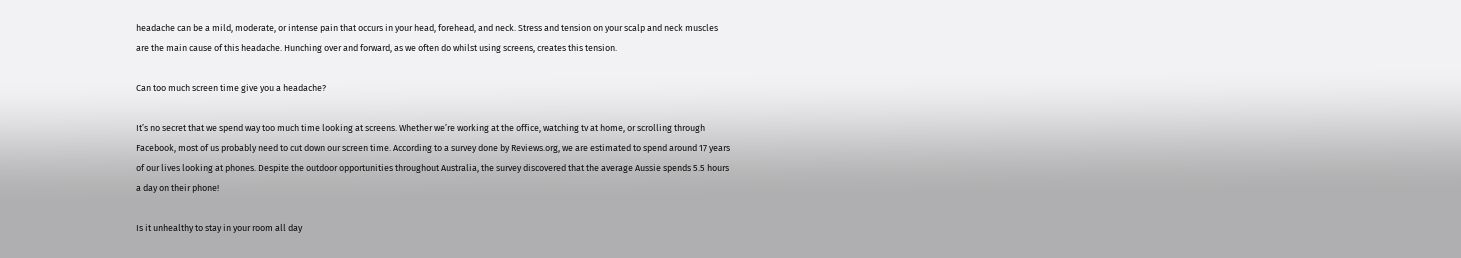headache can be a mild, moderate, or intense pain that occurs in your head, forehead, and neck. Stress and tension on your scalp and neck muscles are the main cause of this headache. Hunching over and forward, as we often do whilst using screens, creates this tension.

Can too much screen time give you a headache?

It’s no secret that we spend way too much time looking at screens. Whether we’re working at the office, watching tv at home, or scrolling through Facebook, most of us probably need to cut down our screen time. According to a survey done by Reviews.org, we are estimated to spend around 17 years of our lives looking at phones. Despite the outdoor opportunities throughout Australia, the survey discovered that the average Aussie spends 5.5 hours a day on their phone!

Is it unhealthy to stay in your room all day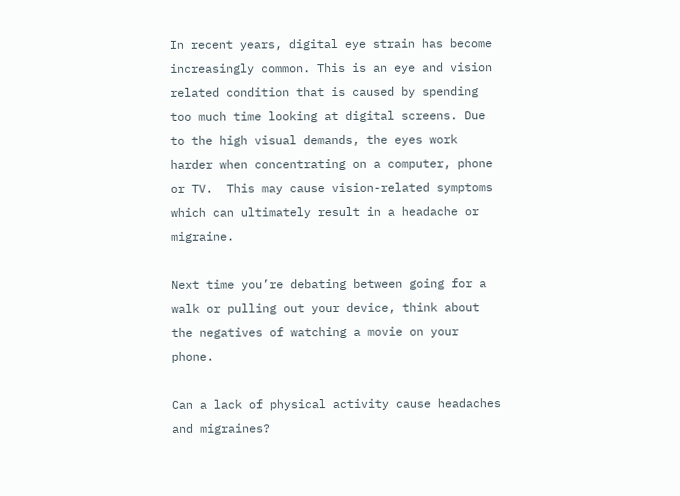In recent years, digital eye strain has become increasingly common. This is an eye and vision related condition that is caused by spending too much time looking at digital screens. Due to the high visual demands, the eyes work harder when concentrating on a computer, phone or TV.  This may cause vision-related symptoms which can ultimately result in a headache or migraine.

Next time you’re debating between going for a walk or pulling out your device, think about the negatives of watching a movie on your phone.

Can a lack of physical activity cause headaches and migraines?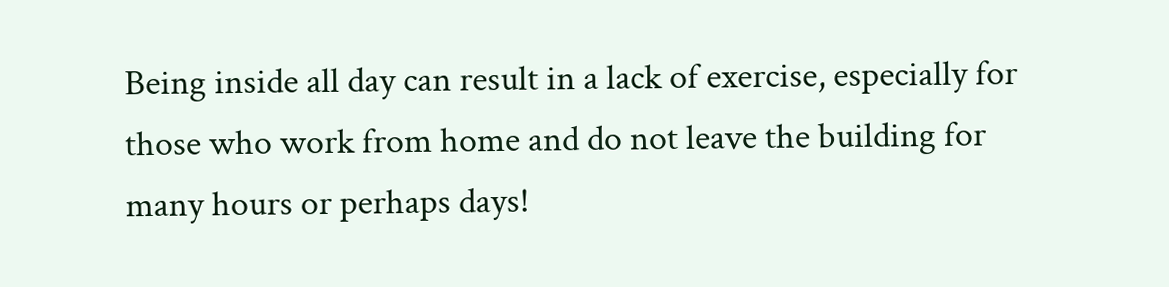Being inside all day can result in a lack of exercise, especially for those who work from home and do not leave the building for many hours or perhaps days!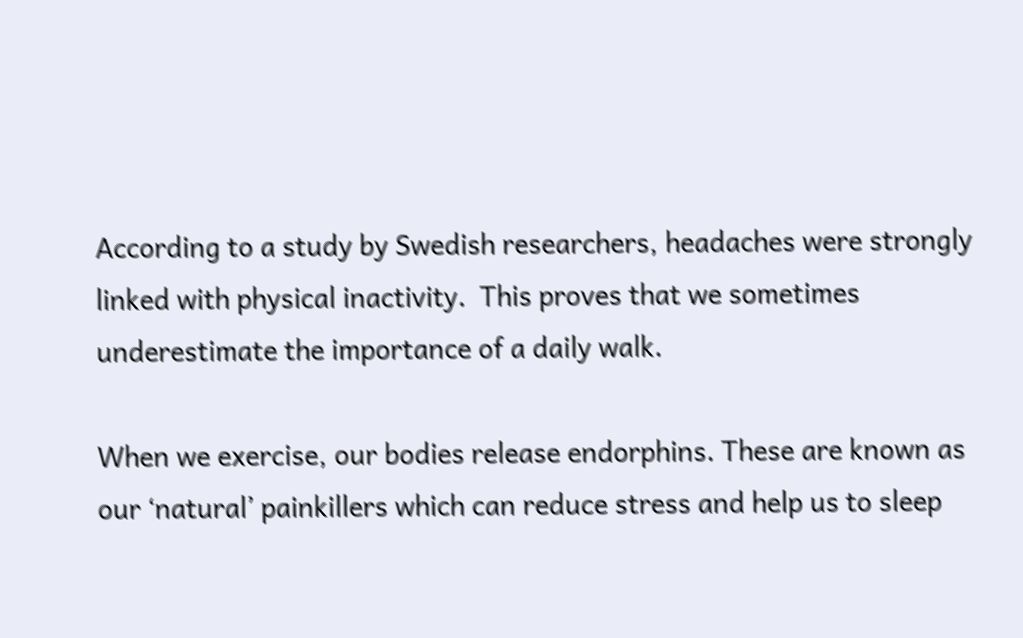According to a study by Swedish researchers, headaches were strongly linked with physical inactivity.  This proves that we sometimes underestimate the importance of a daily walk.

When we exercise, our bodies release endorphins. These are known as our ‘natural’ painkillers which can reduce stress and help us to sleep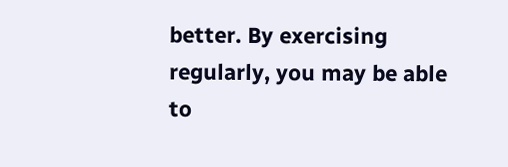better. By exercising regularly, you may be able to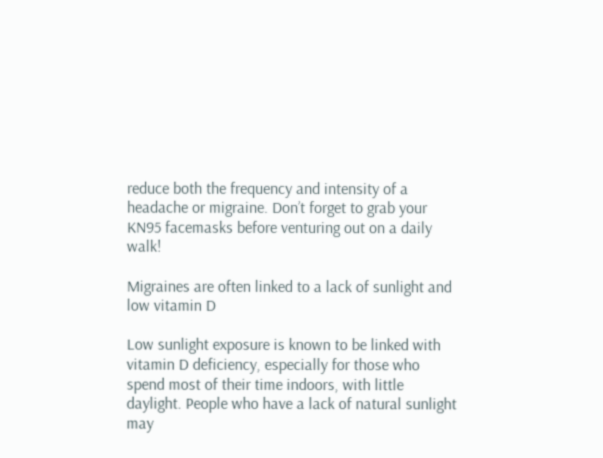reduce both the frequency and intensity of a headache or migraine. Don’t forget to grab your KN95 facemasks before venturing out on a daily walk!

Migraines are often linked to a lack of sunlight and low vitamin D

Low sunlight exposure is known to be linked with vitamin D deficiency, especially for those who spend most of their time indoors, with little daylight. People who have a lack of natural sunlight may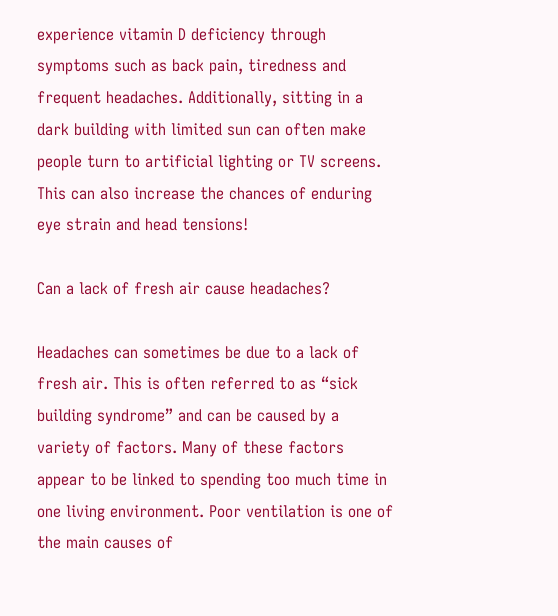experience vitamin D deficiency through symptoms such as back pain, tiredness and frequent headaches. Additionally, sitting in a dark building with limited sun can often make people turn to artificial lighting or TV screens. This can also increase the chances of enduring eye strain and head tensions!

Can a lack of fresh air cause headaches?

Headaches can sometimes be due to a lack of fresh air. This is often referred to as “sick building syndrome” and can be caused by a variety of factors. Many of these factors appear to be linked to spending too much time in one living environment. Poor ventilation is one of the main causes of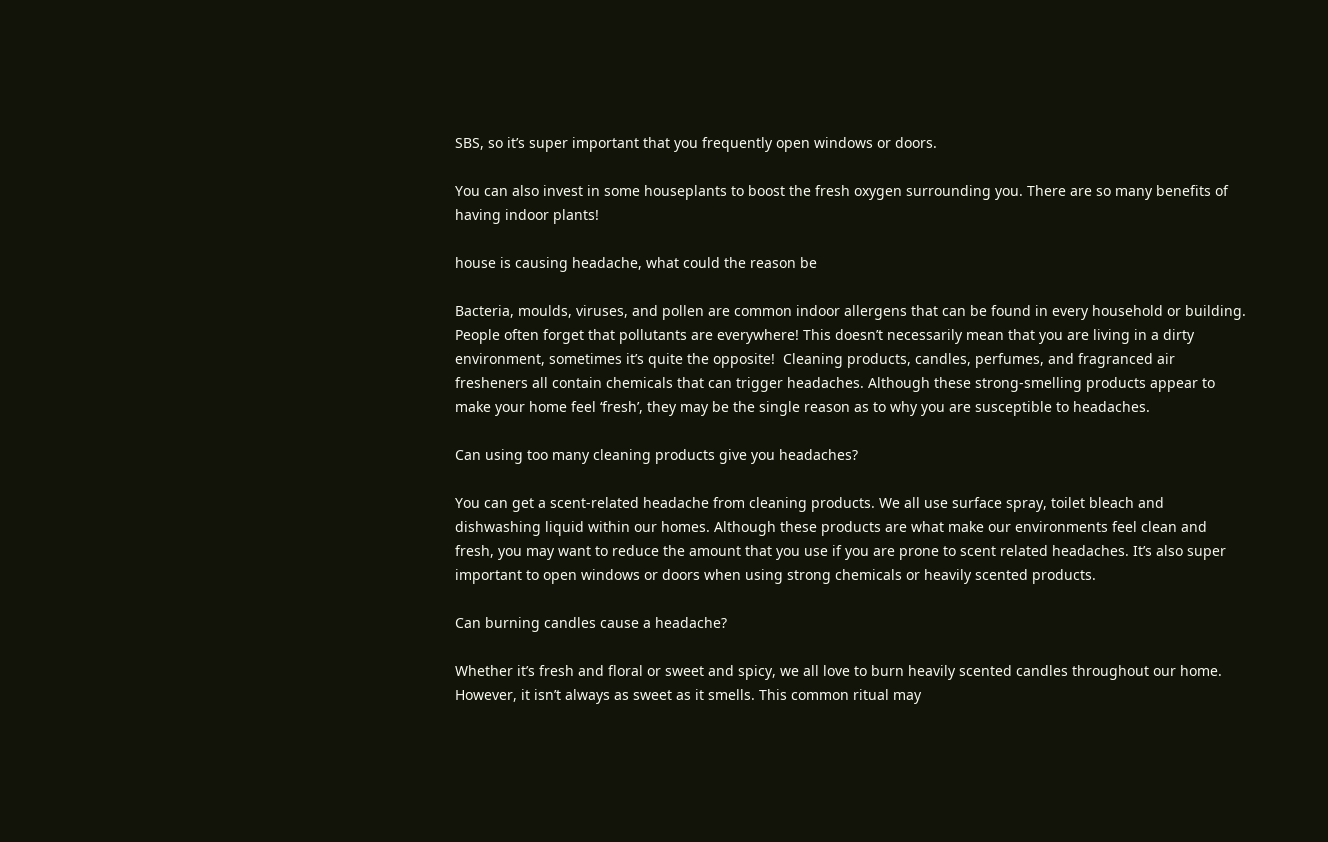SBS, so it’s super important that you frequently open windows or doors.

You can also invest in some houseplants to boost the fresh oxygen surrounding you. There are so many benefits of having indoor plants!

house is causing headache, what could the reason be

Bacteria, moulds, viruses, and pollen are common indoor allergens that can be found in every household or building. People often forget that pollutants are everywhere! This doesn’t necessarily mean that you are living in a dirty environment, sometimes it’s quite the opposite!  Cleaning products, candles, perfumes, and fragranced air fresheners all contain chemicals that can trigger headaches. Although these strong-smelling products appear to make your home feel ‘fresh’, they may be the single reason as to why you are susceptible to headaches.

Can using too many cleaning products give you headaches?

You can get a scent-related headache from cleaning products. We all use surface spray, toilet bleach and dishwashing liquid within our homes. Although these products are what make our environments feel clean and fresh, you may want to reduce the amount that you use if you are prone to scent related headaches. It’s also super important to open windows or doors when using strong chemicals or heavily scented products.

Can burning candles cause a headache?

Whether it’s fresh and floral or sweet and spicy, we all love to burn heavily scented candles throughout our home. However, it isn’t always as sweet as it smells. This common ritual may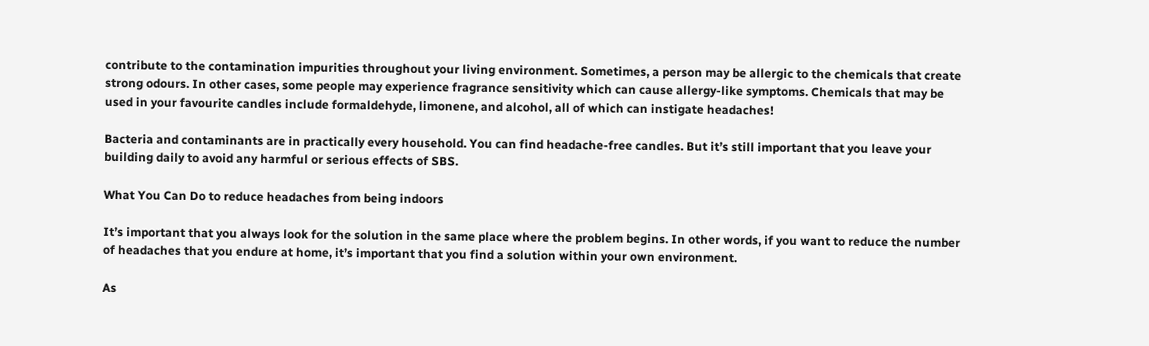contribute to the contamination impurities throughout your living environment. Sometimes, a person may be allergic to the chemicals that create strong odours. In other cases, some people may experience fragrance sensitivity which can cause allergy-like symptoms. Chemicals that may be used in your favourite candles include formaldehyde, limonene, and alcohol, all of which can instigate headaches!

Bacteria and contaminants are in practically every household. You can find headache-free candles. But it’s still important that you leave your building daily to avoid any harmful or serious effects of SBS.

What You Can Do to reduce headaches from being indoors

It’s important that you always look for the solution in the same place where the problem begins. In other words, if you want to reduce the number of headaches that you endure at home, it’s important that you find a solution within your own environment.

As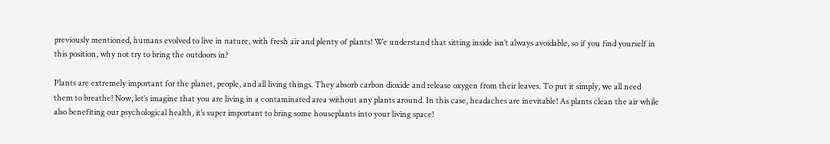previously mentioned, humans evolved to live in nature, with fresh air and plenty of plants! We understand that sitting inside isn’t always avoidable, so if you find yourself in this position, why not try to bring the outdoors in?

Plants are extremely important for the planet, people, and all living things. They absorb carbon dioxide and release oxygen from their leaves. To put it simply, we all need them to breathe! Now, let’s imagine that you are living in a contaminated area without any plants around. In this case, headaches are inevitable! As plants clean the air while also benefiting our psychological health, it’s super important to bring some houseplants into your living space!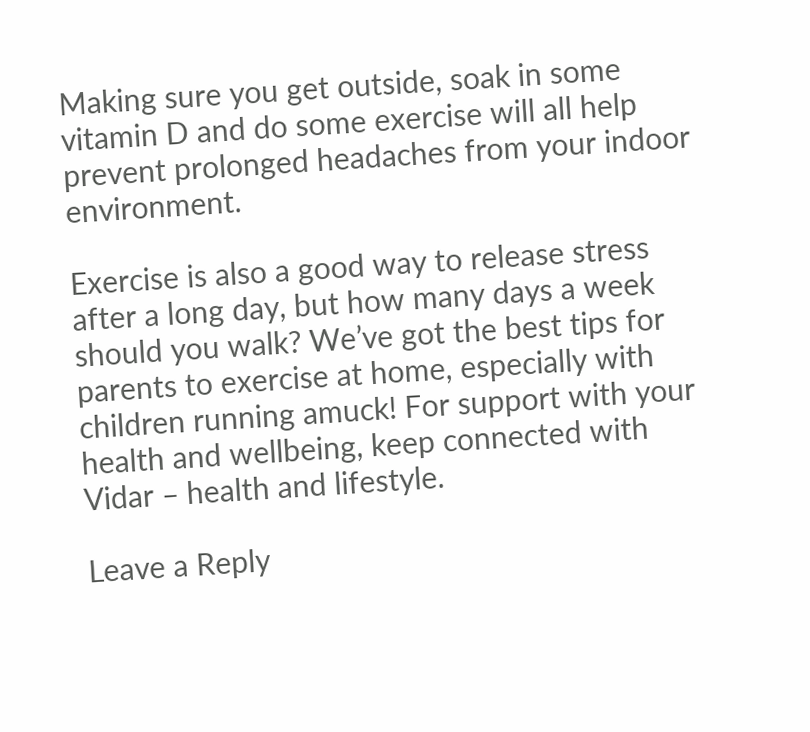Making sure you get outside, soak in some vitamin D and do some exercise will all help prevent prolonged headaches from your indoor environment.

Exercise is also a good way to release stress after a long day, but how many days a week should you walk? We’ve got the best tips for parents to exercise at home, especially with children running amuck! For support with your health and wellbeing, keep connected with Vidar – health and lifestyle.

Leave a Reply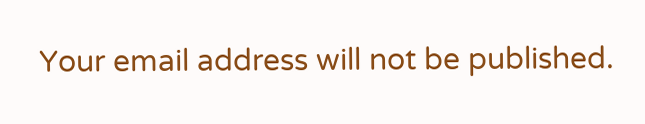Your email address will not be published.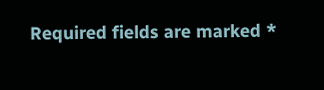Required fields are marked *